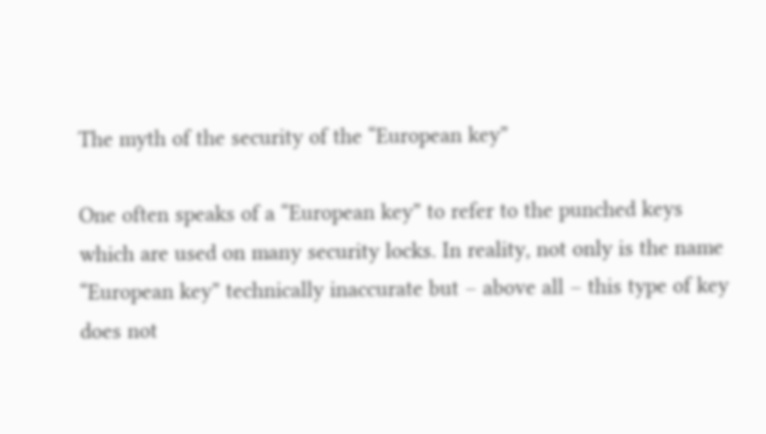The myth of the security of the “European key”

One often speaks of a “European key” to refer to the punched keys which are used on many security locks. In reality, not only is the name “European key” technically inaccurate but – above all – this type of key does not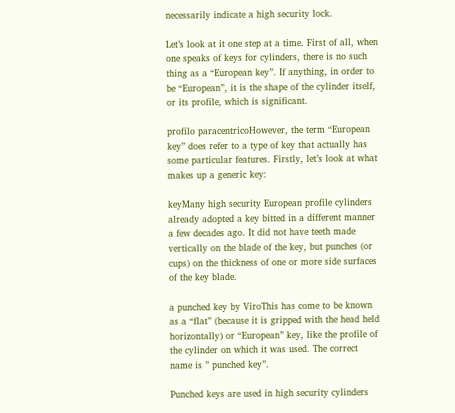necessarily indicate a high security lock.

Let’s look at it one step at a time. First of all, when one speaks of keys for cylinders, there is no such thing as a “European key”. If anything, in order to be “European”, it is the shape of the cylinder itself, or its profile, which is significant.

profilo paracentricoHowever, the term “European key” does refer to a type of key that actually has some particular features. Firstly, let’s look at what makes up a generic key:

keyMany high security European profile cylinders already adopted a key bitted in a different manner a few decades ago. It did not have teeth made vertically on the blade of the key, but punches (or cups) on the thickness of one or more side surfaces of the key blade.

a punched key by ViroThis has come to be known as a “flat” (because it is gripped with the head held horizontally) or “European” key, like the profile of the cylinder on which it was used. The correct name is ” punched key”.

Punched keys are used in high security cylinders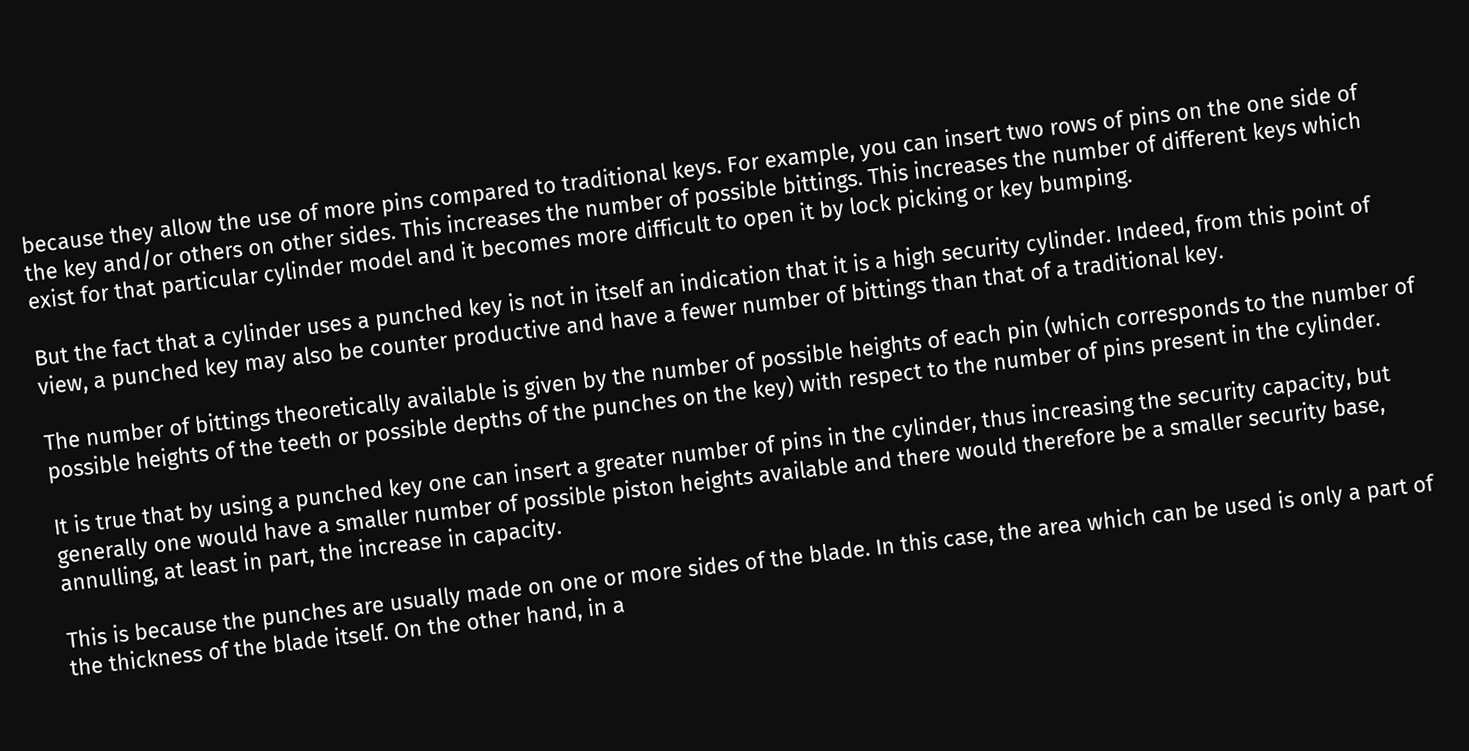because they allow the use of more pins compared to traditional keys. For example, you can insert two rows of pins on the one side of the key and/or others on other sides. This increases the number of possible bittings. This increases the number of different keys which exist for that particular cylinder model and it becomes more difficult to open it by lock picking or key bumping.

But the fact that a cylinder uses a punched key is not in itself an indication that it is a high security cylinder. Indeed, from this point of view, a punched key may also be counter productive and have a fewer number of bittings than that of a traditional key.

The number of bittings theoretically available is given by the number of possible heights of each pin (which corresponds to the number of possible heights of the teeth or possible depths of the punches on the key) with respect to the number of pins present in the cylinder.

It is true that by using a punched key one can insert a greater number of pins in the cylinder, thus increasing the security capacity, but generally one would have a smaller number of possible piston heights available and there would therefore be a smaller security base, annulling, at least in part, the increase in capacity.

This is because the punches are usually made on one or more sides of the blade. In this case, the area which can be used is only a part of the thickness of the blade itself. On the other hand, in a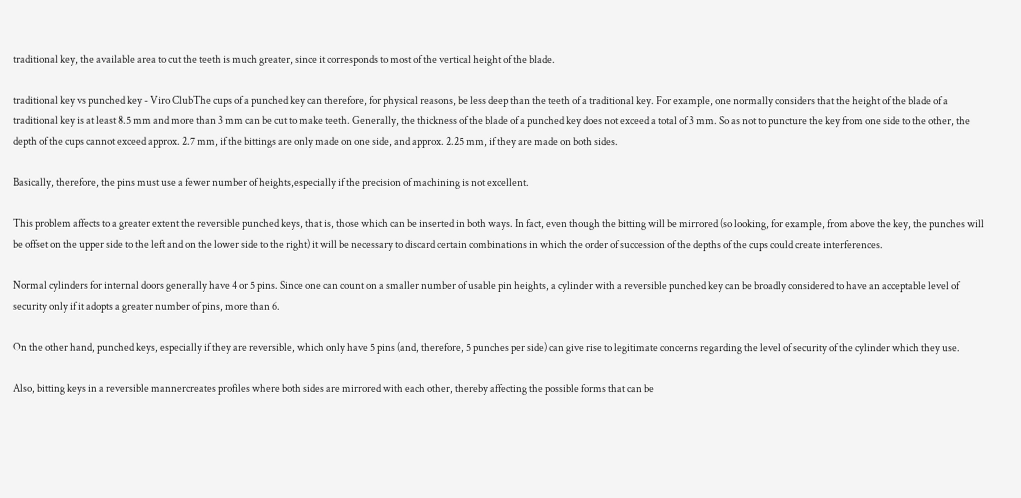traditional key, the available area to cut the teeth is much greater, since it corresponds to most of the vertical height of the blade.

traditional key vs punched key - Viro ClubThe cups of a punched key can therefore, for physical reasons, be less deep than the teeth of a traditional key. For example, one normally considers that the height of the blade of a traditional key is at least 8.5 mm and more than 3 mm can be cut to make teeth. Generally, the thickness of the blade of a punched key does not exceed a total of 3 mm. So as not to puncture the key from one side to the other, the depth of the cups cannot exceed approx. 2.7 mm, if the bittings are only made on one side, and approx. 2.25 mm, if they are made on both sides.

Basically, therefore, the pins must use a fewer number of heights,especially if the precision of machining is not excellent.

This problem affects to a greater extent the reversible punched keys, that is, those which can be inserted in both ways. In fact, even though the bitting will be mirrored (so looking, for example, from above the key, the punches will be offset on the upper side to the left and on the lower side to the right) it will be necessary to discard certain combinations in which the order of succession of the depths of the cups could create interferences.

Normal cylinders for internal doors generally have 4 or 5 pins. Since one can count on a smaller number of usable pin heights, a cylinder with a reversible punched key can be broadly considered to have an acceptable level of security only if it adopts a greater number of pins, more than 6.

On the other hand, punched keys, especially if they are reversible, which only have 5 pins (and, therefore, 5 punches per side) can give rise to legitimate concerns regarding the level of security of the cylinder which they use.

Also, bitting keys in a reversible mannercreates profiles where both sides are mirrored with each other, thereby affecting the possible forms that can be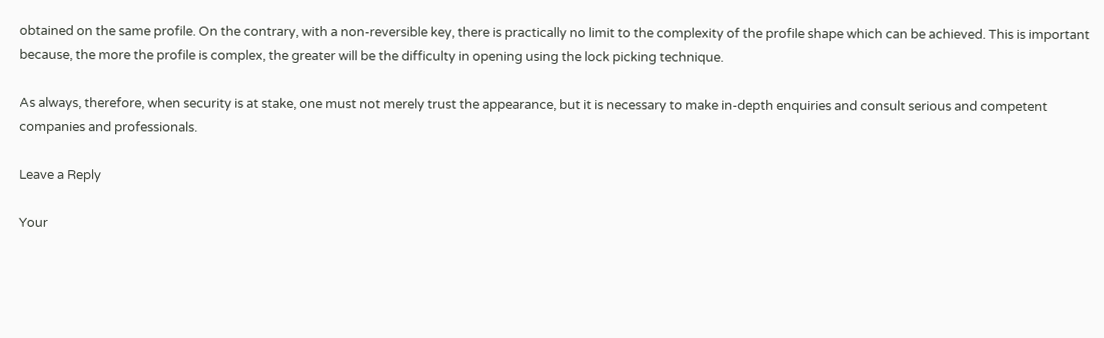obtained on the same profile. On the contrary, with a non-reversible key, there is practically no limit to the complexity of the profile shape which can be achieved. This is important because, the more the profile is complex, the greater will be the difficulty in opening using the lock picking technique.

As always, therefore, when security is at stake, one must not merely trust the appearance, but it is necessary to make in-depth enquiries and consult serious and competent companies and professionals.

Leave a Reply

Your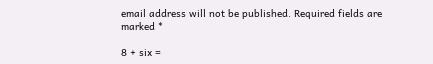email address will not be published. Required fields are marked *

8 + six =